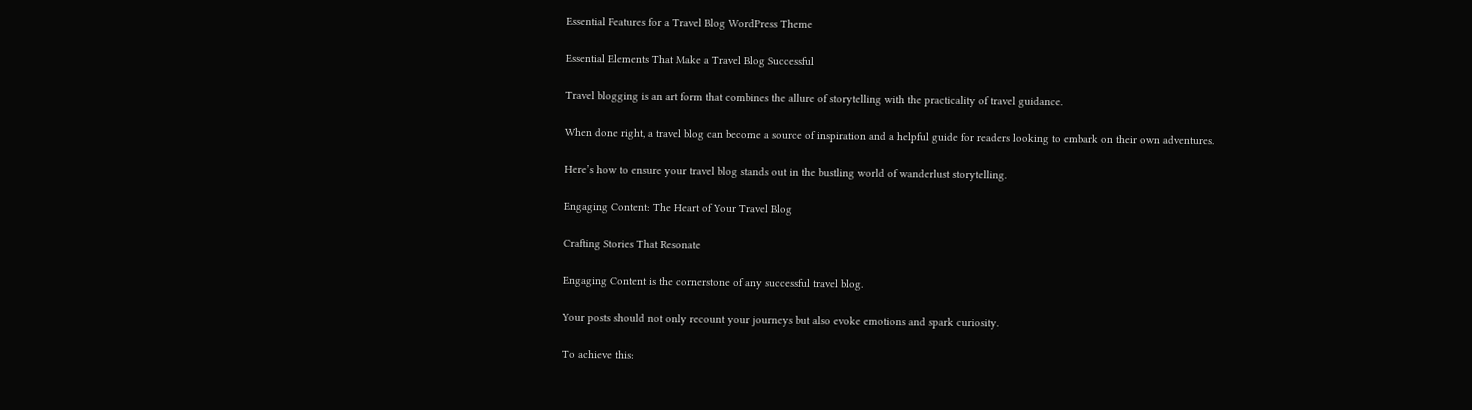Essential Features for a Travel Blog WordPress Theme

Essential Elements That Make a Travel Blog Successful

Travel blogging is an art form that combines the allure of storytelling with the practicality of travel guidance.

When done right, a travel blog can become a source of inspiration and a helpful guide for readers looking to embark on their own adventures.

Here’s how to ensure your travel blog stands out in the bustling world of wanderlust storytelling.

Engaging Content: The Heart of Your Travel Blog

Crafting Stories That Resonate

Engaging Content is the cornerstone of any successful travel blog.

Your posts should not only recount your journeys but also evoke emotions and spark curiosity.

To achieve this: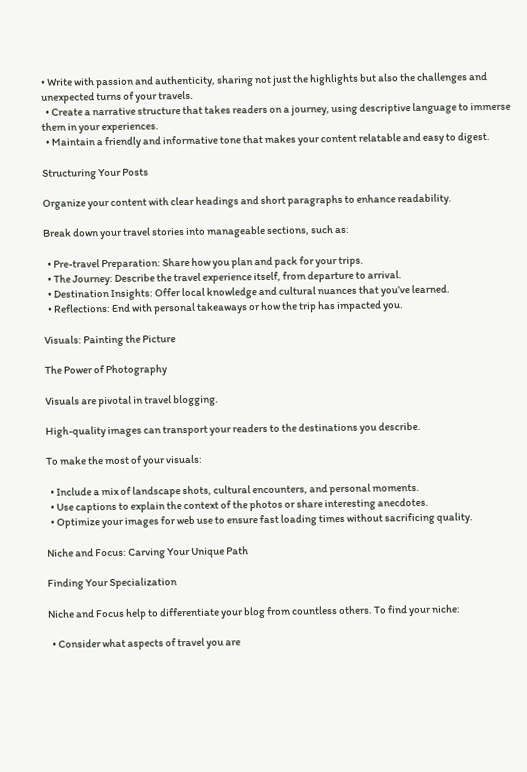• Write with passion and authenticity, sharing not just the highlights but also the challenges and unexpected turns of your travels.
  • Create a narrative structure that takes readers on a journey, using descriptive language to immerse them in your experiences.
  • Maintain a friendly and informative tone that makes your content relatable and easy to digest.

Structuring Your Posts

Organize your content with clear headings and short paragraphs to enhance readability.

Break down your travel stories into manageable sections, such as:

  • Pre-travel Preparation: Share how you plan and pack for your trips.
  • The Journey: Describe the travel experience itself, from departure to arrival.
  • Destination Insights: Offer local knowledge and cultural nuances that you’ve learned.
  • Reflections: End with personal takeaways or how the trip has impacted you.

Visuals: Painting the Picture

The Power of Photography

Visuals are pivotal in travel blogging.

High-quality images can transport your readers to the destinations you describe.

To make the most of your visuals:

  • Include a mix of landscape shots, cultural encounters, and personal moments.
  • Use captions to explain the context of the photos or share interesting anecdotes.
  • Optimize your images for web use to ensure fast loading times without sacrificing quality.

Niche and Focus: Carving Your Unique Path

Finding Your Specialization

Niche and Focus help to differentiate your blog from countless others. To find your niche:

  • Consider what aspects of travel you are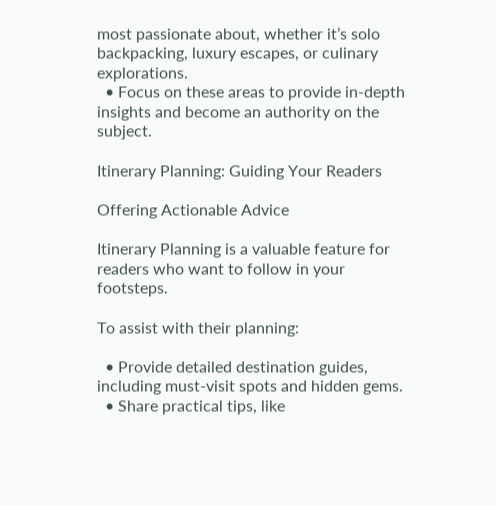most passionate about, whether it’s solo backpacking, luxury escapes, or culinary explorations.
  • Focus on these areas to provide in-depth insights and become an authority on the subject.

Itinerary Planning: Guiding Your Readers

Offering Actionable Advice

Itinerary Planning is a valuable feature for readers who want to follow in your footsteps.

To assist with their planning:

  • Provide detailed destination guides, including must-visit spots and hidden gems.
  • Share practical tips, like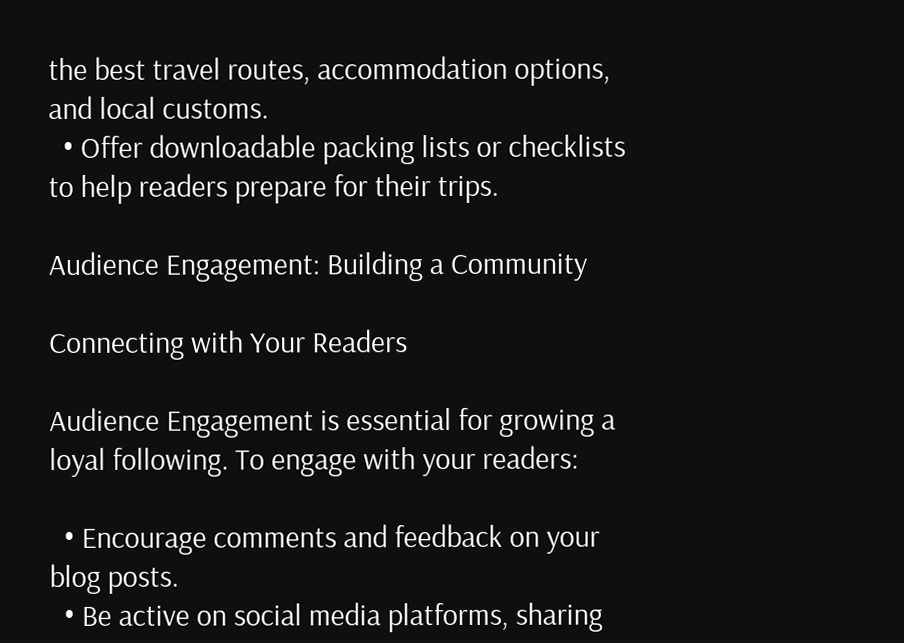the best travel routes, accommodation options, and local customs.
  • Offer downloadable packing lists or checklists to help readers prepare for their trips.

Audience Engagement: Building a Community

Connecting with Your Readers

Audience Engagement is essential for growing a loyal following. To engage with your readers:

  • Encourage comments and feedback on your blog posts.
  • Be active on social media platforms, sharing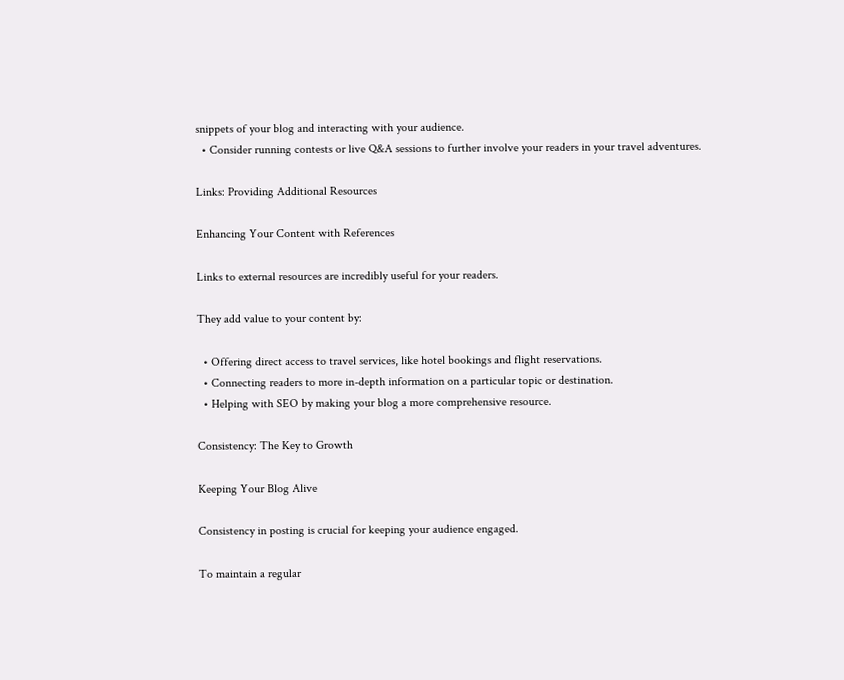snippets of your blog and interacting with your audience.
  • Consider running contests or live Q&A sessions to further involve your readers in your travel adventures.

Links: Providing Additional Resources

Enhancing Your Content with References

Links to external resources are incredibly useful for your readers.

They add value to your content by:

  • Offering direct access to travel services, like hotel bookings and flight reservations.
  • Connecting readers to more in-depth information on a particular topic or destination.
  • Helping with SEO by making your blog a more comprehensive resource.

Consistency: The Key to Growth

Keeping Your Blog Alive

Consistency in posting is crucial for keeping your audience engaged.

To maintain a regular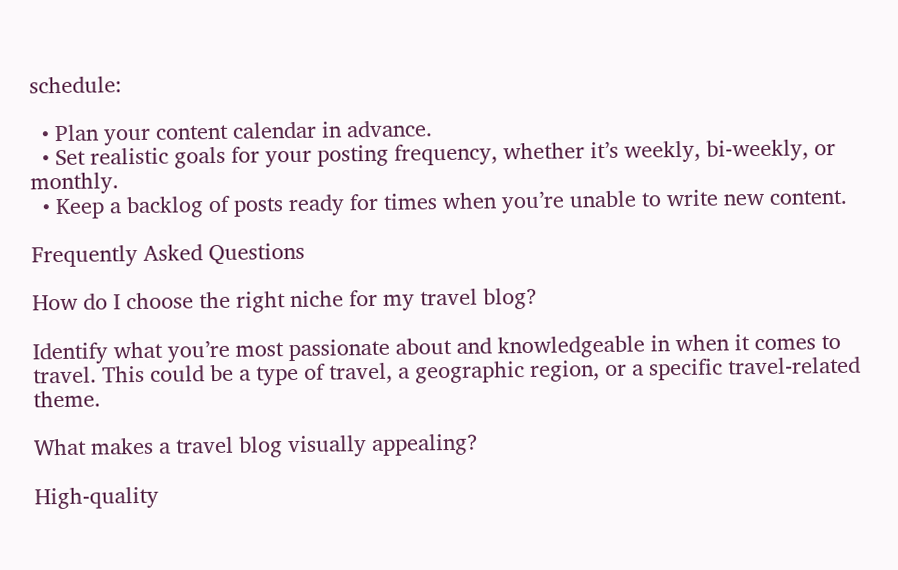schedule:

  • Plan your content calendar in advance.
  • Set realistic goals for your posting frequency, whether it’s weekly, bi-weekly, or monthly.
  • Keep a backlog of posts ready for times when you’re unable to write new content.

Frequently Asked Questions

How do I choose the right niche for my travel blog?

Identify what you’re most passionate about and knowledgeable in when it comes to travel. This could be a type of travel, a geographic region, or a specific travel-related theme.

What makes a travel blog visually appealing?

High-quality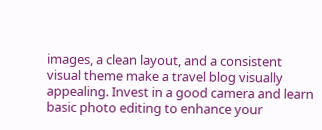images, a clean layout, and a consistent visual theme make a travel blog visually appealing. Invest in a good camera and learn basic photo editing to enhance your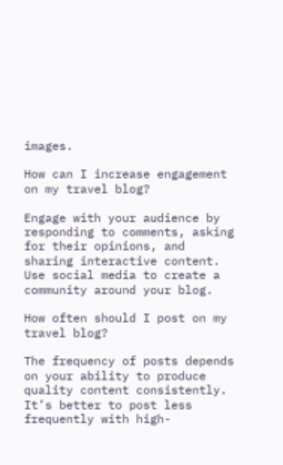images.

How can I increase engagement on my travel blog?

Engage with your audience by responding to comments, asking for their opinions, and sharing interactive content. Use social media to create a community around your blog.

How often should I post on my travel blog?

The frequency of posts depends on your ability to produce quality content consistently. It’s better to post less frequently with high-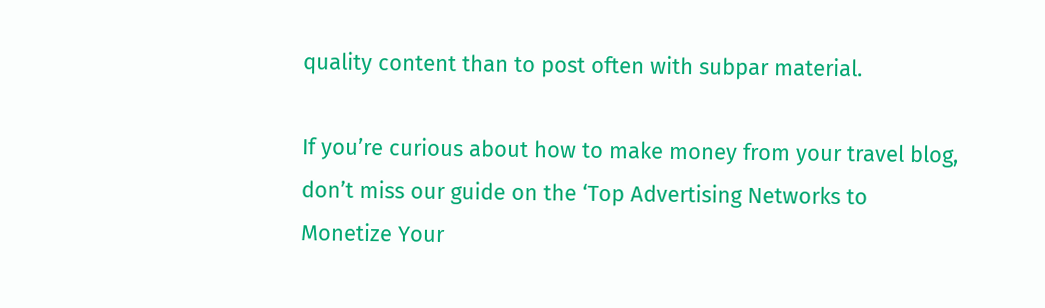quality content than to post often with subpar material.

If you’re curious about how to make money from your travel blog, don’t miss our guide on the ‘Top Advertising Networks to Monetize Your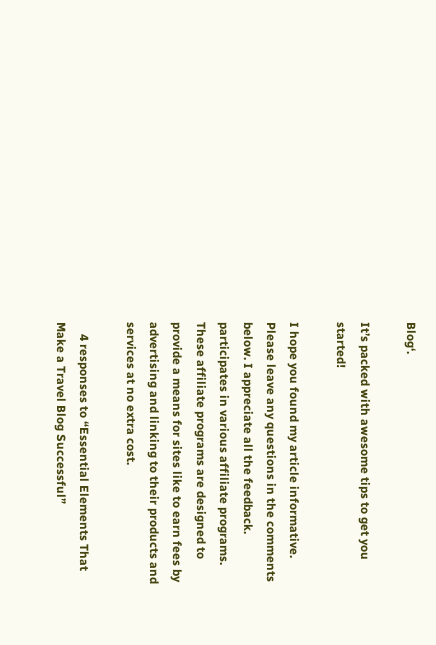Blog‘.

It’s packed with awesome tips to get you started!

I hope you found my article informative. Please leave any questions in the comments below. I appreciate all the feedback. participates in various affiliate programs. These affiliate programs are designed to provide a means for sites like to earn fees by advertising and linking to their products and services at no extra cost.

    4 responses to “Essential Elements That Make a Travel Blog Successful”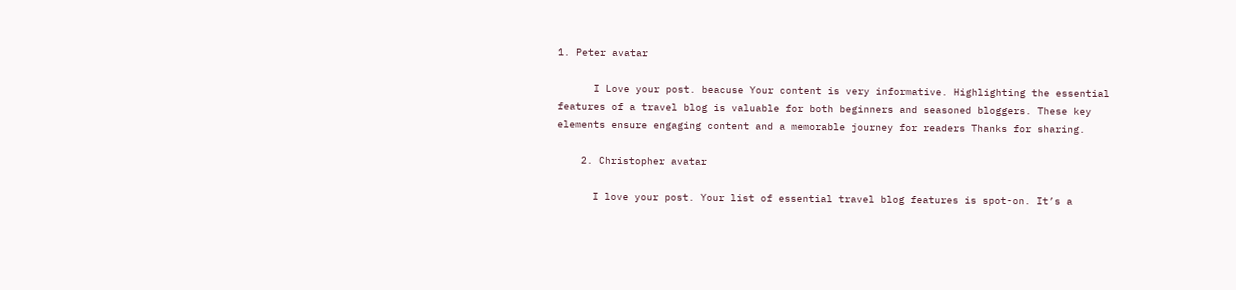1. Peter avatar

      I Love your post. beacuse Your content is very informative. Highlighting the essential features of a travel blog is valuable for both beginners and seasoned bloggers. These key elements ensure engaging content and a memorable journey for readers Thanks for sharing.

    2. Christopher avatar

      I love your post. Your list of essential travel blog features is spot-on. It’s a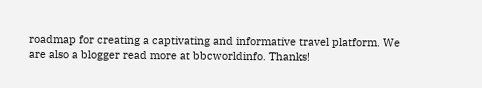roadmap for creating a captivating and informative travel platform. We are also a blogger read more at bbcworldinfo. Thanks!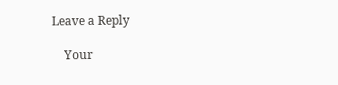Leave a Reply

    Your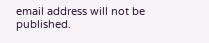email address will not be published.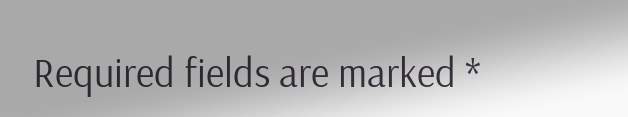Required fields are marked *